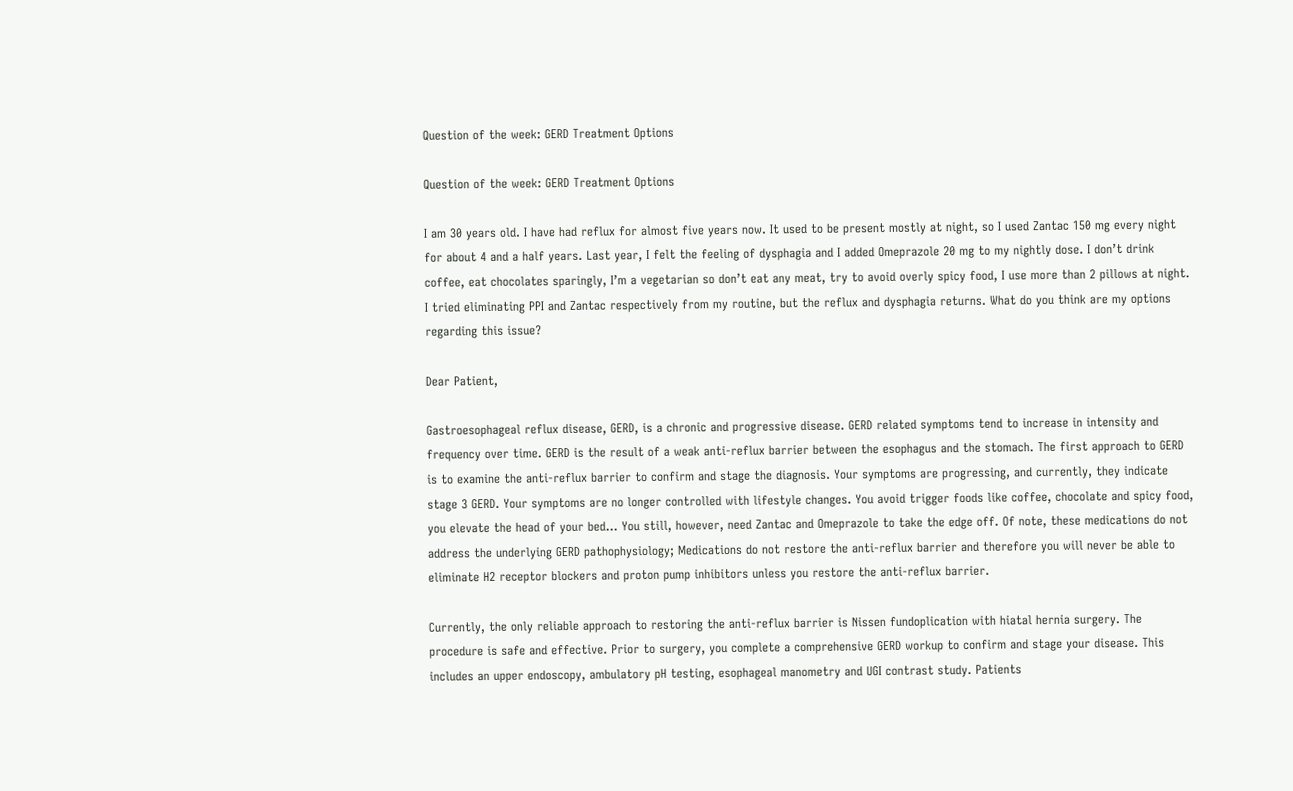Question of the week: GERD Treatment Options

Question of the week: GERD Treatment Options

I am 30 years old. I have had reflux for almost five years now. It used to be present mostly at night, so I used Zantac 150 mg every night for about 4 and a half years. Last year, I felt the feeling of dysphagia and I added Omeprazole 20 mg to my nightly dose. I don’t drink coffee, eat chocolates sparingly, I’m a vegetarian so don’t eat any meat, try to avoid overly spicy food, I use more than 2 pillows at night. I tried eliminating PPI and Zantac respectively from my routine, but the reflux and dysphagia returns. What do you think are my options regarding this issue?

Dear Patient,

Gastroesophageal reflux disease, GERD, is a chronic and progressive disease. GERD related symptoms tend to increase in intensity and frequency over time. GERD is the result of a weak anti-reflux barrier between the esophagus and the stomach. The first approach to GERD is to examine the anti-reflux barrier to confirm and stage the diagnosis. Your symptoms are progressing, and currently, they indicate stage 3 GERD. Your symptoms are no longer controlled with lifestyle changes. You avoid trigger foods like coffee, chocolate and spicy food, you elevate the head of your bed… You still, however, need Zantac and Omeprazole to take the edge off. Of note, these medications do not address the underlying GERD pathophysiology; Medications do not restore the anti-reflux barrier and therefore you will never be able to eliminate H2 receptor blockers and proton pump inhibitors unless you restore the anti-reflux barrier.

Currently, the only reliable approach to restoring the anti-reflux barrier is Nissen fundoplication with hiatal hernia surgery. The procedure is safe and effective. Prior to surgery, you complete a comprehensive GERD workup to confirm and stage your disease. This includes an upper endoscopy, ambulatory pH testing, esophageal manometry and UGI contrast study. Patients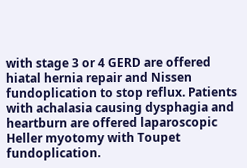with stage 3 or 4 GERD are offered hiatal hernia repair and Nissen fundoplication to stop reflux. Patients with achalasia causing dysphagia and heartburn are offered laparoscopic Heller myotomy with Toupet fundoplication.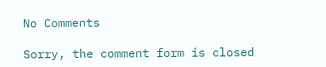No Comments

Sorry, the comment form is closed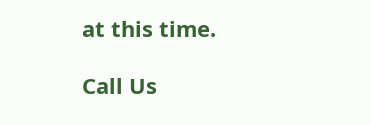at this time.

Call Us